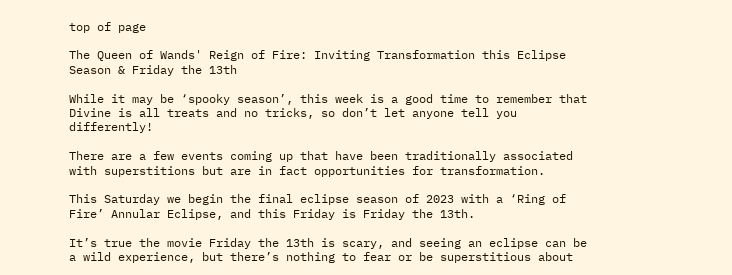top of page

The Queen of Wands' Reign of Fire: Inviting Transformation this Eclipse Season & Friday the 13th

While it may be ‘spooky season’, this week is a good time to remember that Divine is all treats and no tricks, so don’t let anyone tell you differently!

There are a few events coming up that have been traditionally associated with superstitions but are in fact opportunities for transformation.

This Saturday we begin the final eclipse season of 2023 with a ‘Ring of Fire’ Annular Eclipse, and this Friday is Friday the 13th.

It’s true the movie Friday the 13th is scary, and seeing an eclipse can be a wild experience, but there’s nothing to fear or be superstitious about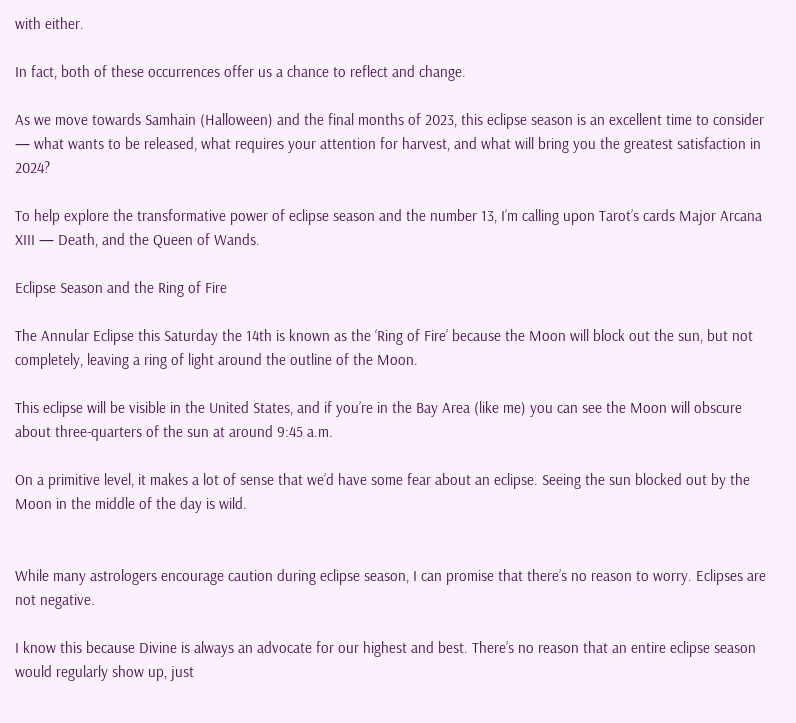with either.

In fact, both of these occurrences offer us a chance to reflect and change.

As we move towards Samhain (Halloween) and the final months of 2023, this eclipse season is an excellent time to consider — what wants to be released, what requires your attention for harvest, and what will bring you the greatest satisfaction in 2024?

To help explore the transformative power of eclipse season and the number 13, I’m calling upon Tarot’s cards Major Arcana XIII — Death, and the Queen of Wands.

Eclipse Season and the Ring of Fire

The Annular Eclipse this Saturday the 14th is known as the ‘Ring of Fire’ because the Moon will block out the sun, but not completely, leaving a ring of light around the outline of the Moon.

This eclipse will be visible in the United States, and if you’re in the Bay Area (like me) you can see the Moon will obscure about three-quarters of the sun at around 9:45 a.m.

On a primitive level, it makes a lot of sense that we’d have some fear about an eclipse. Seeing the sun blocked out by the Moon in the middle of the day is wild.


While many astrologers encourage caution during eclipse season, I can promise that there’s no reason to worry. Eclipses are not negative.

I know this because Divine is always an advocate for our highest and best. There’s no reason that an entire eclipse season would regularly show up, just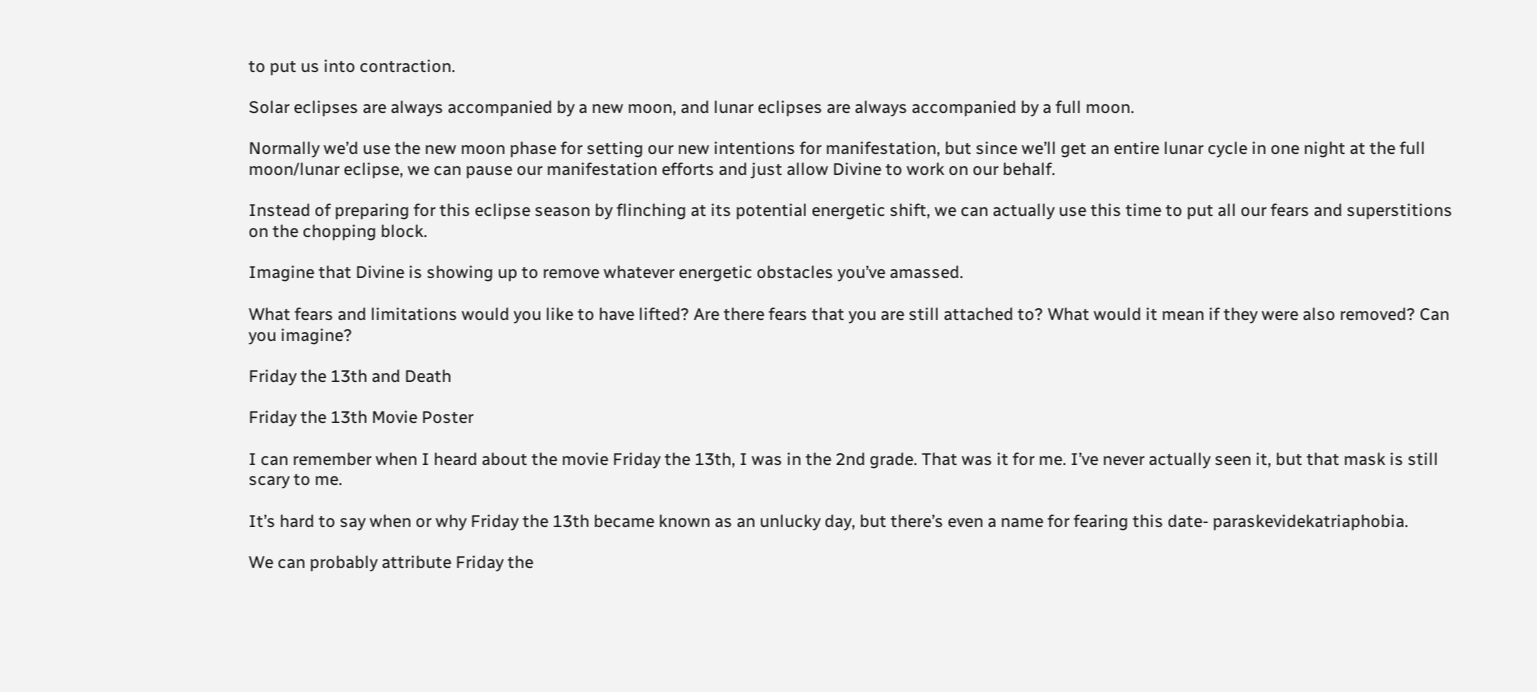to put us into contraction.

Solar eclipses are always accompanied by a new moon, and lunar eclipses are always accompanied by a full moon.

Normally we’d use the new moon phase for setting our new intentions for manifestation, but since we’ll get an entire lunar cycle in one night at the full moon/lunar eclipse, we can pause our manifestation efforts and just allow Divine to work on our behalf.

Instead of preparing for this eclipse season by flinching at its potential energetic shift, we can actually use this time to put all our fears and superstitions on the chopping block.

Imagine that Divine is showing up to remove whatever energetic obstacles you’ve amassed.

What fears and limitations would you like to have lifted? Are there fears that you are still attached to? What would it mean if they were also removed? Can you imagine?

Friday the 13th and Death

Friday the 13th Movie Poster

I can remember when I heard about the movie Friday the 13th, I was in the 2nd grade. That was it for me. I’ve never actually seen it, but that mask is still scary to me.

It’s hard to say when or why Friday the 13th became known as an unlucky day, but there’s even a name for fearing this date- paraskevidekatriaphobia.

We can probably attribute Friday the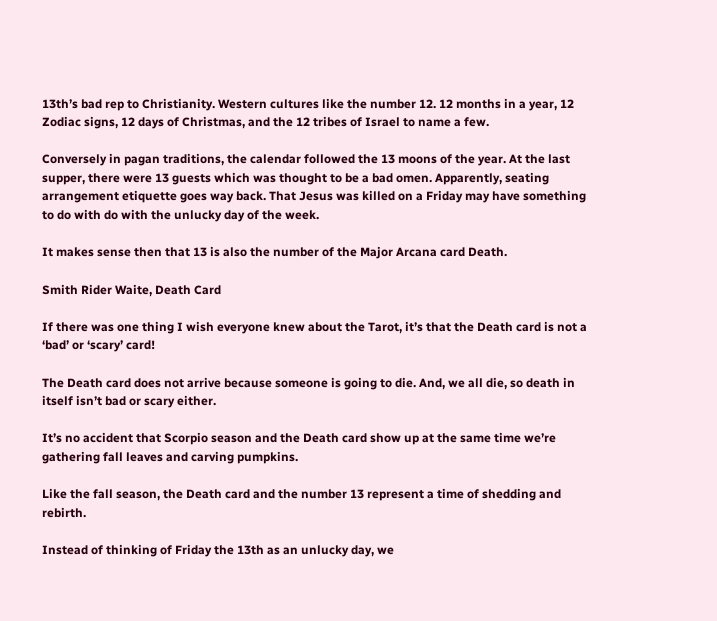13th’s bad rep to Christianity. Western cultures like the number 12. 12 months in a year, 12 Zodiac signs, 12 days of Christmas, and the 12 tribes of Israel to name a few.

Conversely in pagan traditions, the calendar followed the 13 moons of the year. At the last supper, there were 13 guests which was thought to be a bad omen. Apparently, seating arrangement etiquette goes way back. That Jesus was killed on a Friday may have something to do with do with the unlucky day of the week.

It makes sense then that 13 is also the number of the Major Arcana card Death.

Smith Rider Waite, Death Card

If there was one thing I wish everyone knew about the Tarot, it’s that the Death card is not a ‘bad’ or ‘scary’ card!

The Death card does not arrive because someone is going to die. And, we all die, so death in itself isn’t bad or scary either.

It’s no accident that Scorpio season and the Death card show up at the same time we’re gathering fall leaves and carving pumpkins.

Like the fall season, the Death card and the number 13 represent a time of shedding and rebirth.

Instead of thinking of Friday the 13th as an unlucky day, we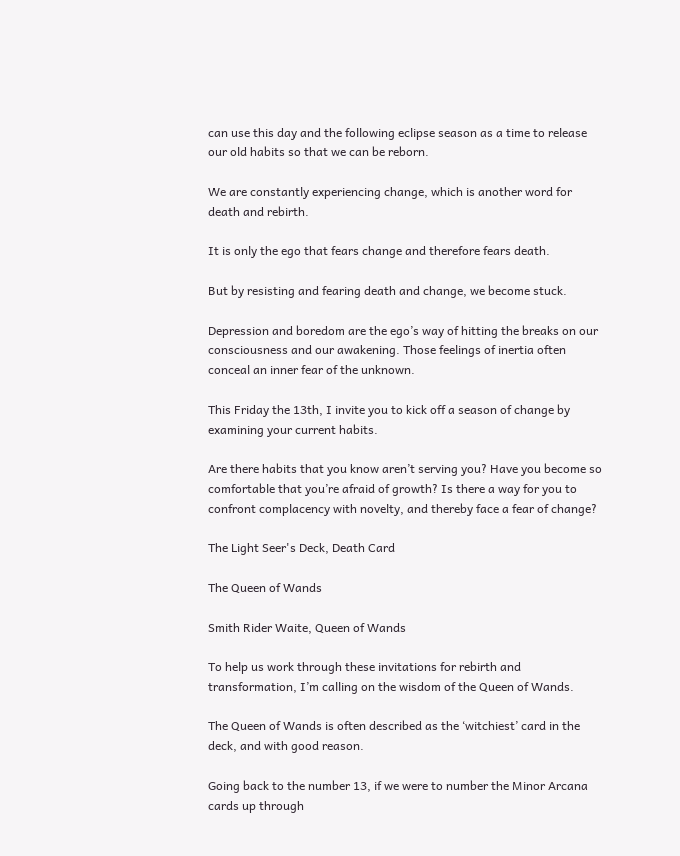can use this day and the following eclipse season as a time to release our old habits so that we can be reborn.

We are constantly experiencing change, which is another word for death and rebirth.

It is only the ego that fears change and therefore fears death.

But by resisting and fearing death and change, we become stuck.

Depression and boredom are the ego’s way of hitting the breaks on our consciousness and our awakening. Those feelings of inertia often conceal an inner fear of the unknown.

This Friday the 13th, I invite you to kick off a season of change by examining your current habits.

Are there habits that you know aren’t serving you? Have you become so comfortable that you’re afraid of growth? Is there a way for you to confront complacency with novelty, and thereby face a fear of change?

The Light Seer's Deck, Death Card

The Queen of Wands

Smith Rider Waite, Queen of Wands

To help us work through these invitations for rebirth and transformation, I’m calling on the wisdom of the Queen of Wands.

The Queen of Wands is often described as the ‘witchiest’ card in the deck, and with good reason.

Going back to the number 13, if we were to number the Minor Arcana cards up through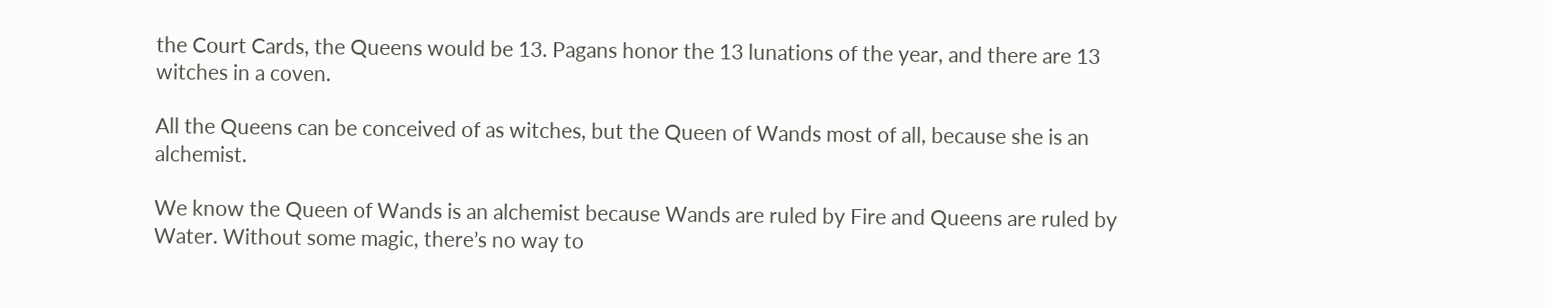the Court Cards, the Queens would be 13. Pagans honor the 13 lunations of the year, and there are 13 witches in a coven.

All the Queens can be conceived of as witches, but the Queen of Wands most of all, because she is an alchemist.

We know the Queen of Wands is an alchemist because Wands are ruled by Fire and Queens are ruled by Water. Without some magic, there’s no way to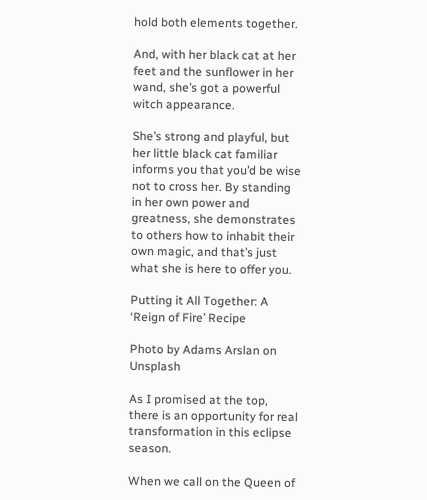hold both elements together.

And, with her black cat at her feet and the sunflower in her wand, she’s got a powerful witch appearance.

She’s strong and playful, but her little black cat familiar informs you that you’d be wise not to cross her. By standing in her own power and greatness, she demonstrates to others how to inhabit their own magic, and that’s just what she is here to offer you.

Putting it All Together: A ‘Reign of Fire’ Recipe

Photo by Adams Arslan on Unsplash

As I promised at the top, there is an opportunity for real transformation in this eclipse season.

When we call on the Queen of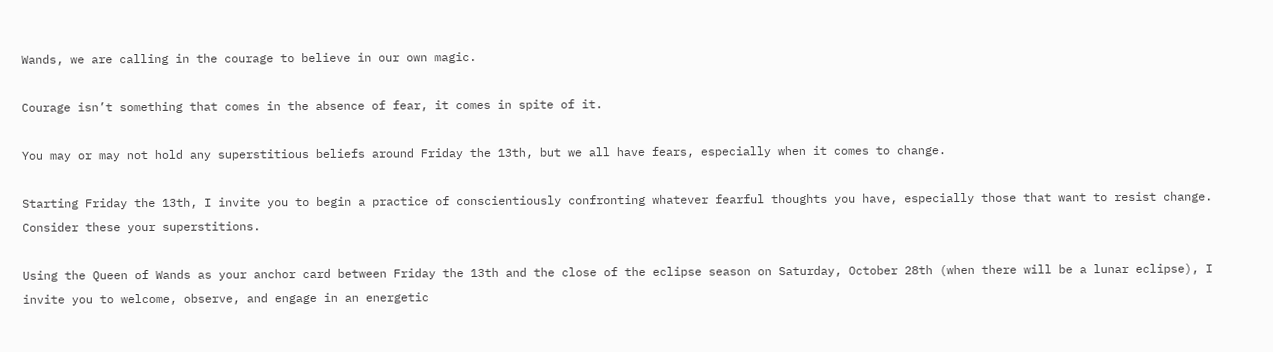Wands, we are calling in the courage to believe in our own magic.

Courage isn’t something that comes in the absence of fear, it comes in spite of it.

You may or may not hold any superstitious beliefs around Friday the 13th, but we all have fears, especially when it comes to change.

Starting Friday the 13th, I invite you to begin a practice of conscientiously confronting whatever fearful thoughts you have, especially those that want to resist change. Consider these your superstitions.

Using the Queen of Wands as your anchor card between Friday the 13th and the close of the eclipse season on Saturday, October 28th (when there will be a lunar eclipse), I invite you to welcome, observe, and engage in an energetic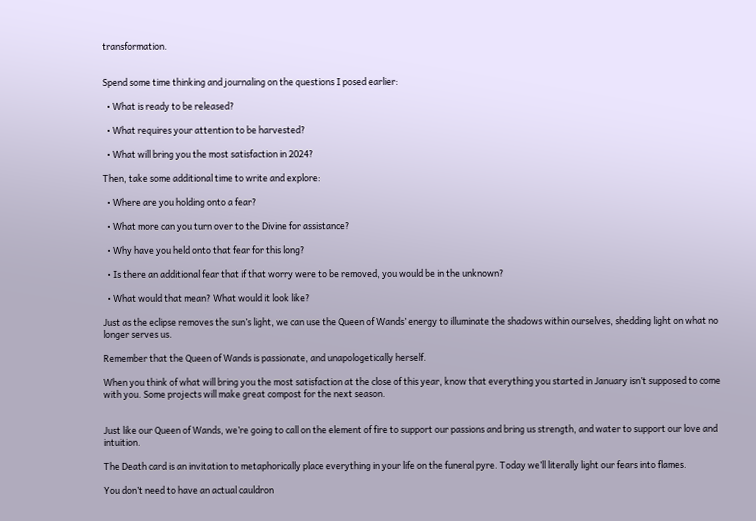transformation.


Spend some time thinking and journaling on the questions I posed earlier:

  • What is ready to be released?

  • What requires your attention to be harvested?

  • What will bring you the most satisfaction in 2024?

Then, take some additional time to write and explore:

  • Where are you holding onto a fear?

  • What more can you turn over to the Divine for assistance?

  • Why have you held onto that fear for this long?

  • Is there an additional fear that if that worry were to be removed, you would be in the unknown?

  • What would that mean? What would it look like?

Just as the eclipse removes the sun’s light, we can use the Queen of Wands’ energy to illuminate the shadows within ourselves, shedding light on what no longer serves us.

Remember that the Queen of Wands is passionate, and unapologetically herself.

When you think of what will bring you the most satisfaction at the close of this year, know that everything you started in January isn’t supposed to come with you. Some projects will make great compost for the next season.


Just like our Queen of Wands, we’re going to call on the element of fire to support our passions and bring us strength, and water to support our love and intuition.

The Death card is an invitation to metaphorically place everything in your life on the funeral pyre. Today we’ll literally light our fears into flames.

You don’t need to have an actual cauldron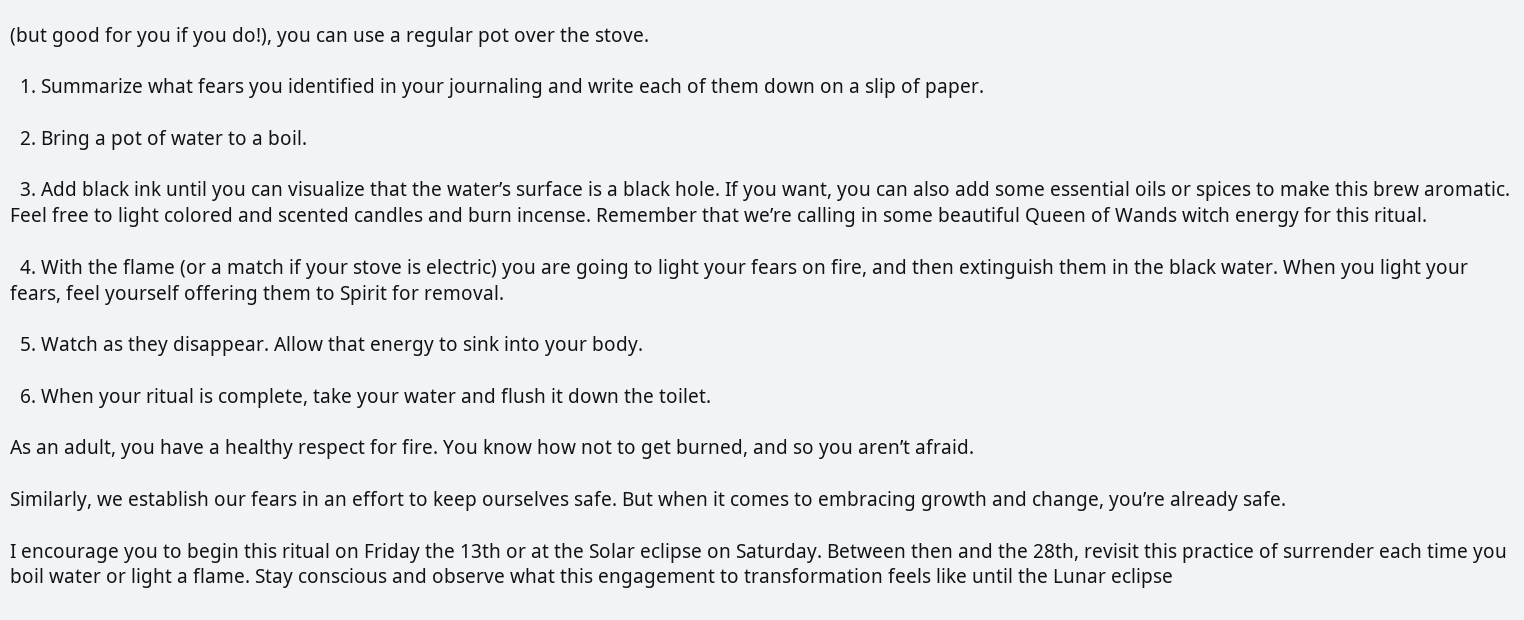(but good for you if you do!), you can use a regular pot over the stove.

  1. Summarize what fears you identified in your journaling and write each of them down on a slip of paper.

  2. Bring a pot of water to a boil.

  3. Add black ink until you can visualize that the water’s surface is a black hole. If you want, you can also add some essential oils or spices to make this brew aromatic. Feel free to light colored and scented candles and burn incense. Remember that we’re calling in some beautiful Queen of Wands witch energy for this ritual.

  4. With the flame (or a match if your stove is electric) you are going to light your fears on fire, and then extinguish them in the black water. When you light your fears, feel yourself offering them to Spirit for removal.

  5. Watch as they disappear. Allow that energy to sink into your body.

  6. When your ritual is complete, take your water and flush it down the toilet.

As an adult, you have a healthy respect for fire. You know how not to get burned, and so you aren’t afraid.

Similarly, we establish our fears in an effort to keep ourselves safe. But when it comes to embracing growth and change, you’re already safe.

I encourage you to begin this ritual on Friday the 13th or at the Solar eclipse on Saturday. Between then and the 28th, revisit this practice of surrender each time you boil water or light a flame. Stay conscious and observe what this engagement to transformation feels like until the Lunar eclipse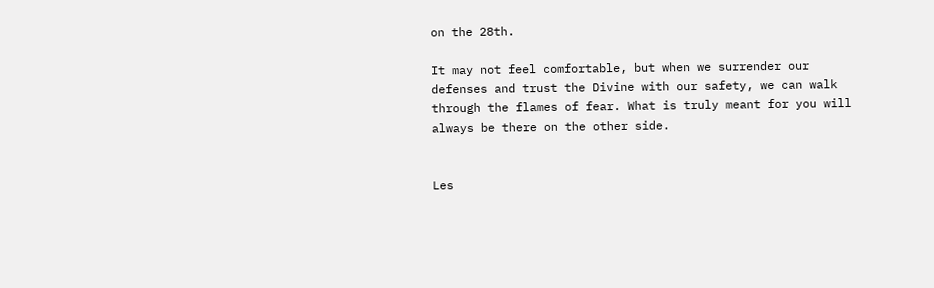on the 28th.

It may not feel comfortable, but when we surrender our defenses and trust the Divine with our safety, we can walk through the flames of fear. What is truly meant for you will always be there on the other side.


Les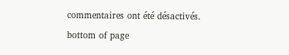commentaires ont été désactivés.
bottom of page